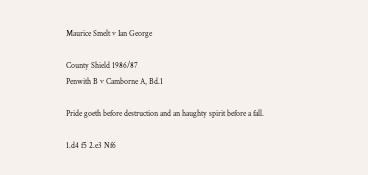Maurice Smelt v Ian George

County Shield 1986/87
Penwith B v Camborne A, Bd.1

Pride goeth before destruction and an haughty spirit before a fall.

1.d4 f5 2.e3 Nf6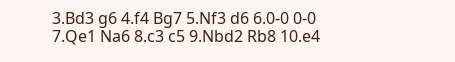3.Bd3 g6 4.f4 Bg7 5.Nf3 d6 6.0-0 0-0 7.Qe1 Na6 8.c3 c5 9.Nbd2 Rb8 10.e4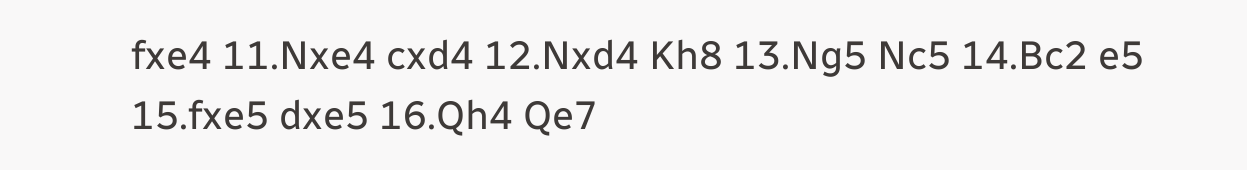fxe4 11.Nxe4 cxd4 12.Nxd4 Kh8 13.Ng5 Nc5 14.Bc2 e5 15.fxe5 dxe5 16.Qh4 Qe7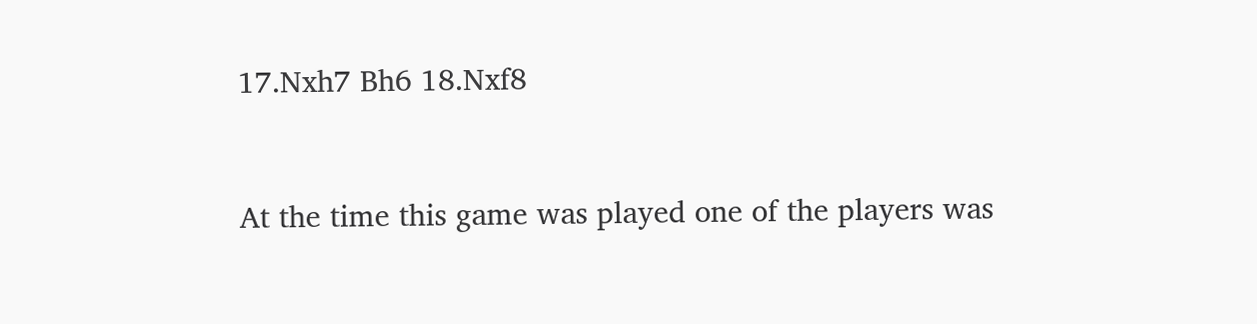17.Nxh7 Bh6 18.Nxf8


At the time this game was played one of the players was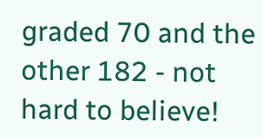graded 70 and the other 182 - not hard to believe!